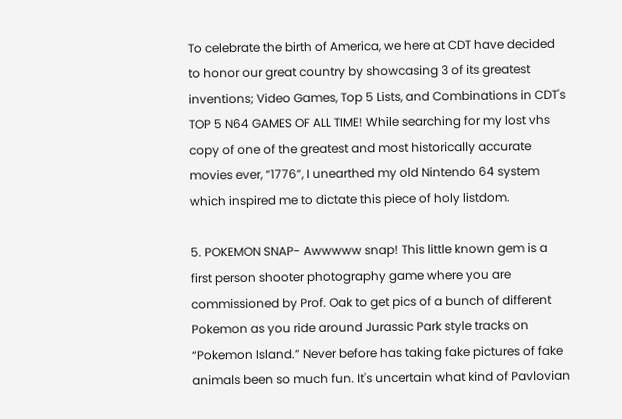To celebrate the birth of America, we here at CDT have decided to honor our great country by showcasing 3 of its greatest inventions; Video Games, Top 5 Lists, and Combinations in CDT's TOP 5 N64 GAMES OF ALL TIME! While searching for my lost vhs copy of one of the greatest and most historically accurate movies ever, “1776”, I unearthed my old Nintendo 64 system which inspired me to dictate this piece of holy listdom.

5. POKEMON SNAP- Awwwww snap! This little known gem is a first person shooter photography game where you are commissioned by Prof. Oak to get pics of a bunch of different Pokemon as you ride around Jurassic Park style tracks on “Pokemon Island.” Never before has taking fake pictures of fake animals been so much fun. It's uncertain what kind of Pavlovian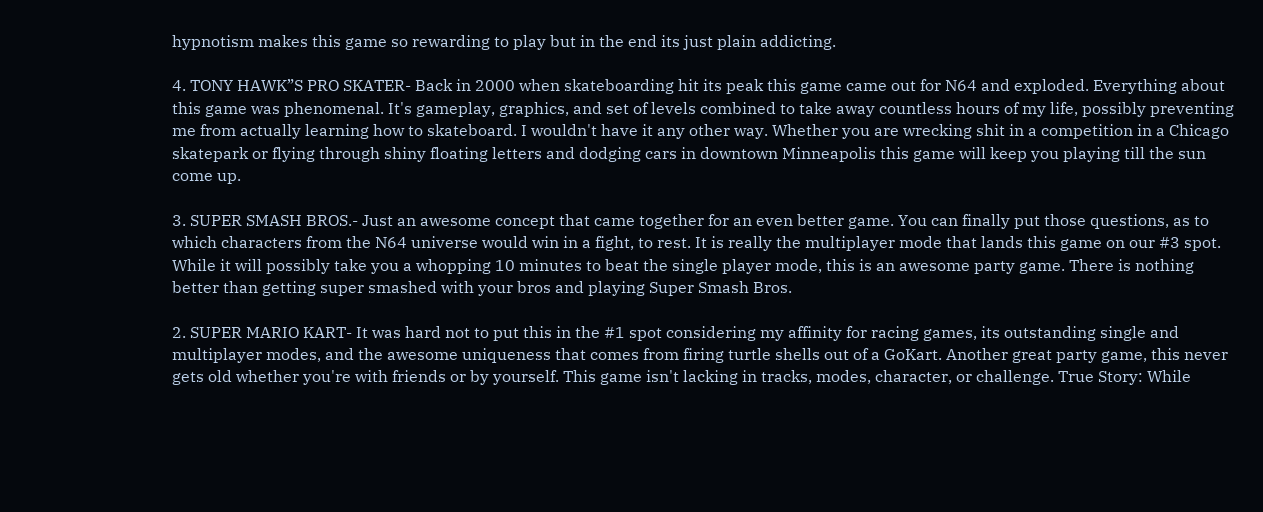hypnotism makes this game so rewarding to play but in the end its just plain addicting.

4. TONY HAWK”S PRO SKATER- Back in 2000 when skateboarding hit its peak this game came out for N64 and exploded. Everything about this game was phenomenal. It's gameplay, graphics, and set of levels combined to take away countless hours of my life, possibly preventing me from actually learning how to skateboard. I wouldn't have it any other way. Whether you are wrecking shit in a competition in a Chicago skatepark or flying through shiny floating letters and dodging cars in downtown Minneapolis this game will keep you playing till the sun come up.

3. SUPER SMASH BROS.- Just an awesome concept that came together for an even better game. You can finally put those questions, as to which characters from the N64 universe would win in a fight, to rest. It is really the multiplayer mode that lands this game on our #3 spot. While it will possibly take you a whopping 10 minutes to beat the single player mode, this is an awesome party game. There is nothing better than getting super smashed with your bros and playing Super Smash Bros.

2. SUPER MARIO KART- It was hard not to put this in the #1 spot considering my affinity for racing games, its outstanding single and multiplayer modes, and the awesome uniqueness that comes from firing turtle shells out of a GoKart. Another great party game, this never gets old whether you're with friends or by yourself. This game isn't lacking in tracks, modes, character, or challenge. True Story: While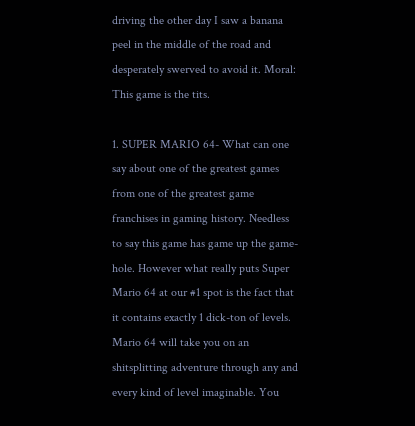driving the other day I saw a banana peel in the middle of the road and desperately swerved to avoid it. Moral: This game is the tits.

1. SUPER MARIO 64- What can one say about one of the greatest games from one of the greatest game franchises in gaming history. Needless to say this game has game up the game-hole. However what really puts Super Mario 64 at our #1 spot is the fact that it contains exactly 1 dick-ton of levels. Mario 64 will take you on an shitsplitting adventure through any and every kind of level imaginable. You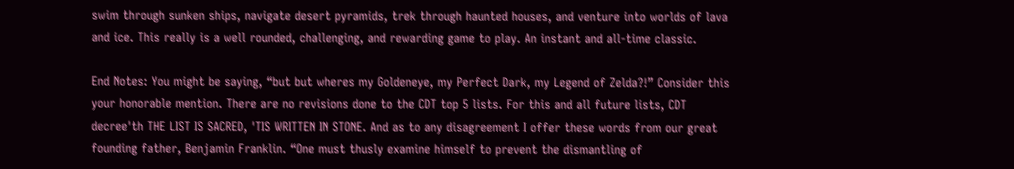swim through sunken ships, navigate desert pyramids, trek through haunted houses, and venture into worlds of lava and ice. This really is a well rounded, challenging, and rewarding game to play. An instant and all-time classic.

End Notes: You might be saying, “but but wheres my Goldeneye, my Perfect Dark, my Legend of Zelda?!” Consider this your honorable mention. There are no revisions done to the CDT top 5 lists. For this and all future lists, CDT decree'th THE LIST IS SACRED, 'TIS WRITTEN IN STONE. And as to any disagreement I offer these words from our great founding father, Benjamin Franklin. “One must thusly examine himself to prevent the dismantling of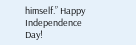himself.” Happy Independence Day!